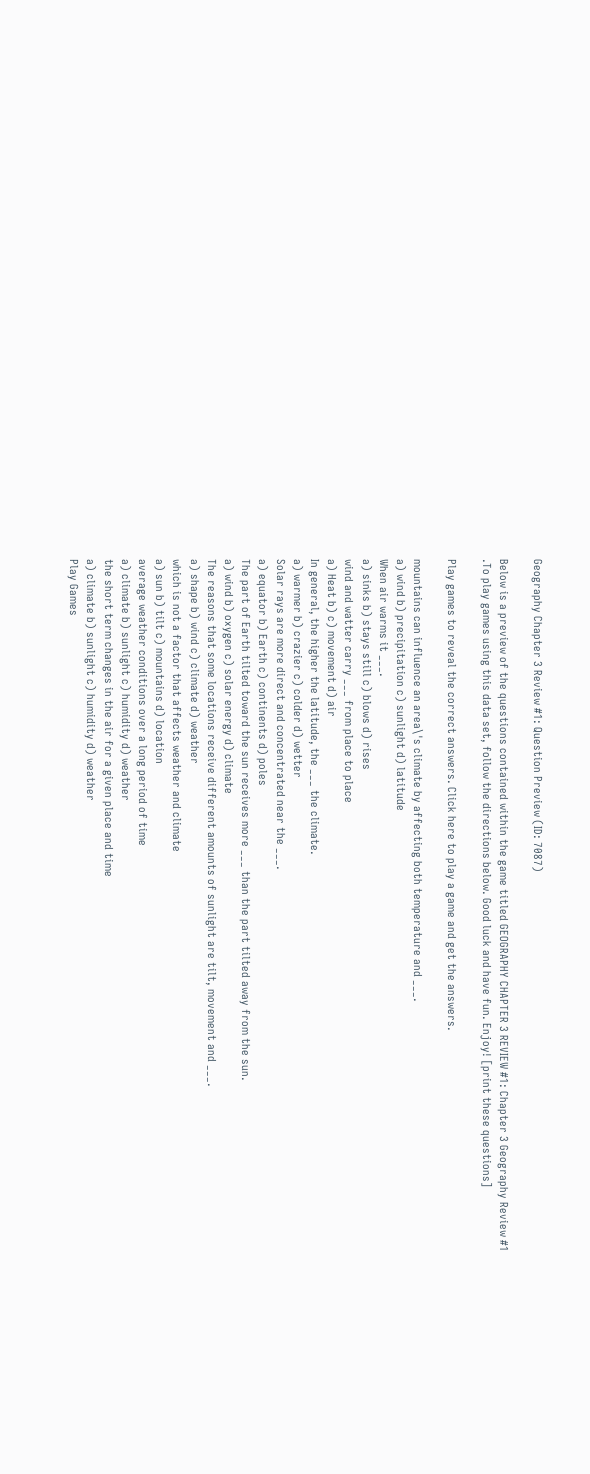Geography Chapter 3 Review #1: Question Preview (ID: 7087)

Below is a preview of the questions contained within the game titled GEOGRAPHY CHAPTER 3 REVIEW #1: Chapter 3 Geography Review #1 .To play games using this data set, follow the directions below. Good luck and have fun. Enjoy! [print these questions]

Play games to reveal the correct answers. Click here to play a game and get the answers.

mountains can influence an area\'s climate by affecting both temperature and ___.
a) wind b) precipitation c) sunlight d) latitude
When air warms it ___.
a) sinks b) stays still c) blows d) rises
wind and watter carry ___ from place to place
a) Heat b) c) movement d) air
In general, the higher the latitude, the ___ the climate.
a) warmer b) crazier c) colder d) wetter
Solar rays are more direct and concentrated near the ___.
a) equator b) Earth c) continents d) poles
The part of Earth tilted toward the sun receives more ___ than the part tilted away from the sun.
a) wind b) oxygen c) solar energy d) climate
The reasons that some locations receive different amounts of sunlight are tilt, movement and ___.
a) shape b) wind c) climate d) weather
which is not a factor that affects weather and climate
a) sun b) tilt c) mountains d) location
average weather conditions over a long period of time
a) climate b) sunlight c) humidity d) weather
the short term changes in the air for a given place and time
a) climate b) sunlight c) humidity d) weather
Play Games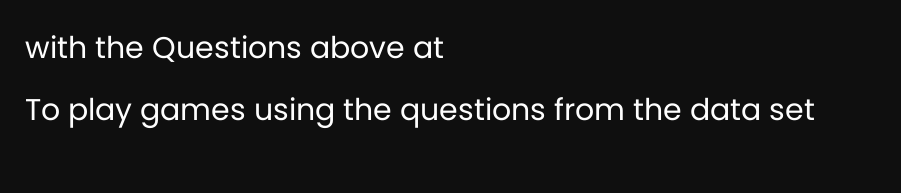with the Questions above at
To play games using the questions from the data set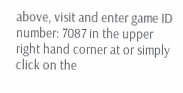above, visit and enter game ID number: 7087 in the upper right hand corner at or simply click on the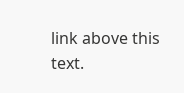link above this text.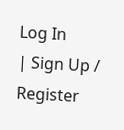Log In
| Sign Up / Register